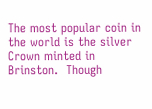The most popular coin in the world is the silver Crown minted in Brinston.  Though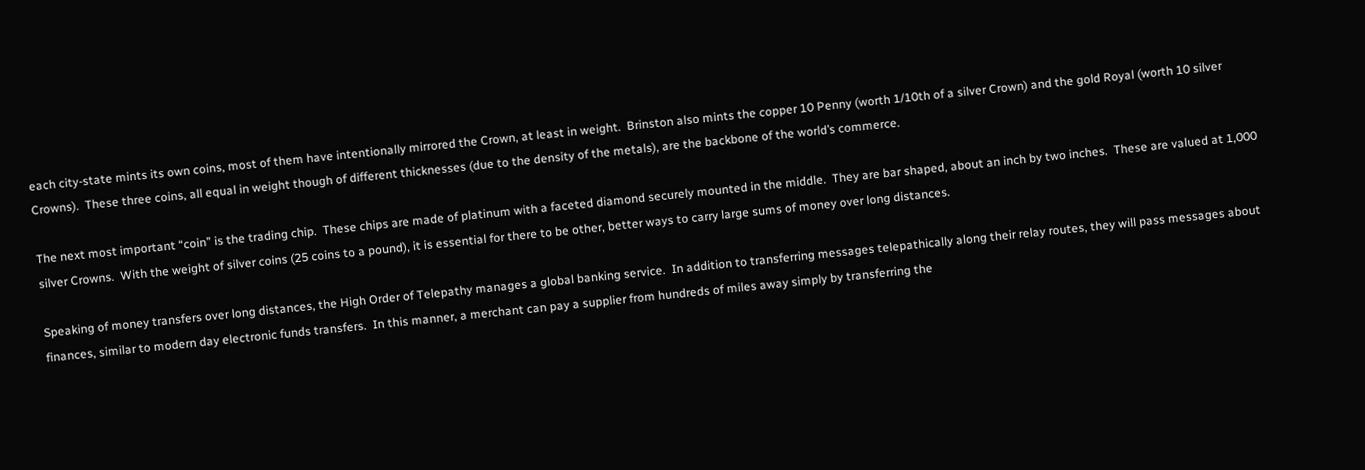each city-state mints its own coins, most of them have intentionally mirrored the Crown, at least in weight.  Brinston also mints the copper 10 Penny (worth 1/10th of a silver Crown) and the gold Royal (worth 10 silver Crowns).  These three coins, all equal in weight though of different thicknesses (due to the density of the metals), are the backbone of the world’s commerce.

The next most important “coin” is the trading chip.  These chips are made of platinum with a faceted diamond securely mounted in the middle.  They are bar shaped, about an inch by two inches.  These are valued at 1,000 silver Crowns.  With the weight of silver coins (25 coins to a pound), it is essential for there to be other, better ways to carry large sums of money over long distances.

Speaking of money transfers over long distances, the High Order of Telepathy manages a global banking service.  In addition to transferring messages telepathically along their relay routes, they will pass messages about finances, similar to modern day electronic funds transfers.  In this manner, a merchant can pay a supplier from hundreds of miles away simply by transferring the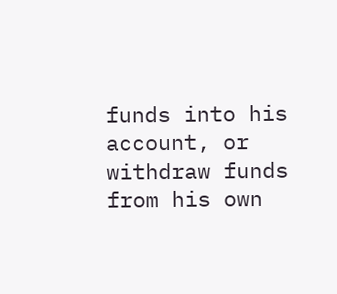funds into his account, or withdraw funds from his own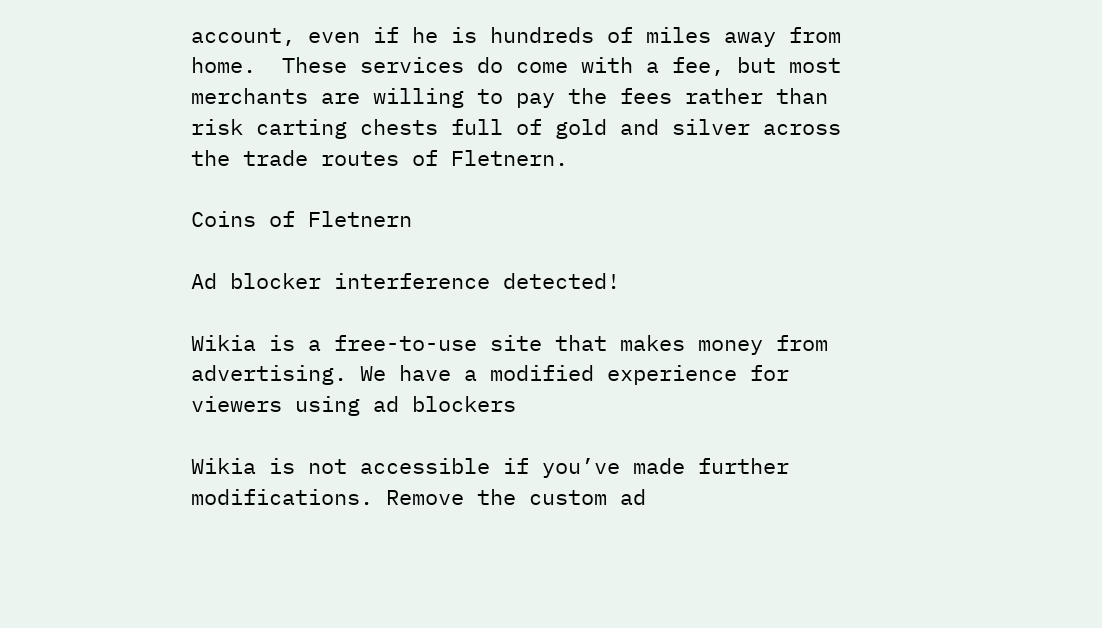account, even if he is hundreds of miles away from home.  These services do come with a fee, but most merchants are willing to pay the fees rather than risk carting chests full of gold and silver across the trade routes of Fletnern.

Coins of Fletnern

Ad blocker interference detected!

Wikia is a free-to-use site that makes money from advertising. We have a modified experience for viewers using ad blockers

Wikia is not accessible if you’ve made further modifications. Remove the custom ad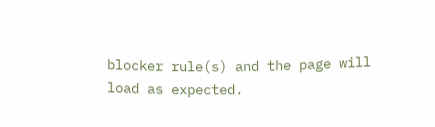blocker rule(s) and the page will load as expected.